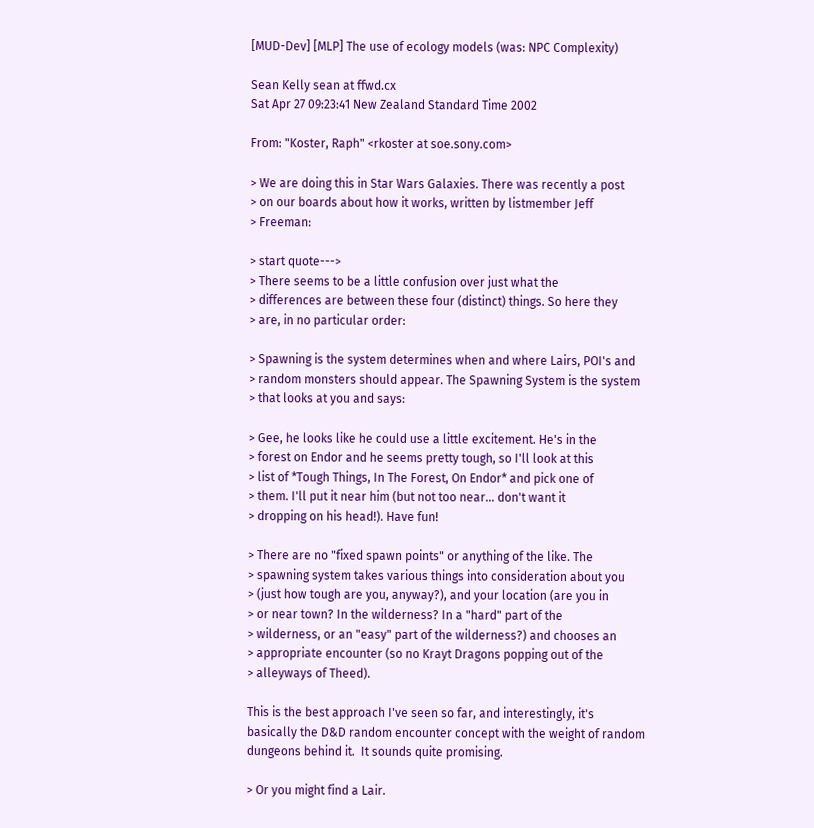[MUD-Dev] [MLP] The use of ecology models (was: NPC Complexity)

Sean Kelly sean at ffwd.cx
Sat Apr 27 09:23:41 New Zealand Standard Time 2002

From: "Koster, Raph" <rkoster at soe.sony.com>

> We are doing this in Star Wars Galaxies. There was recently a post
> on our boards about how it works, written by listmember Jeff
> Freeman:

> start quote--->
> There seems to be a little confusion over just what the
> differences are between these four (distinct) things. So here they
> are, in no particular order:

> Spawning is the system determines when and where Lairs, POI's and
> random monsters should appear. The Spawning System is the system
> that looks at you and says:

> Gee, he looks like he could use a little excitement. He's in the
> forest on Endor and he seems pretty tough, so I'll look at this
> list of *Tough Things, In The Forest, On Endor* and pick one of
> them. I'll put it near him (but not too near... don't want it
> dropping on his head!). Have fun!

> There are no "fixed spawn points" or anything of the like. The
> spawning system takes various things into consideration about you
> (just how tough are you, anyway?), and your location (are you in
> or near town? In the wilderness? In a "hard" part of the
> wilderness, or an "easy" part of the wilderness?) and chooses an
> appropriate encounter (so no Krayt Dragons popping out of the
> alleyways of Theed).

This is the best approach I've seen so far, and interestingly, it's
basically the D&D random encounter concept with the weight of random
dungeons behind it.  It sounds quite promising.

> Or you might find a Lair.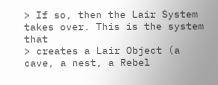> If so, then the Lair System takes over. This is the system that
> creates a Lair Object (a cave, a nest, a Rebel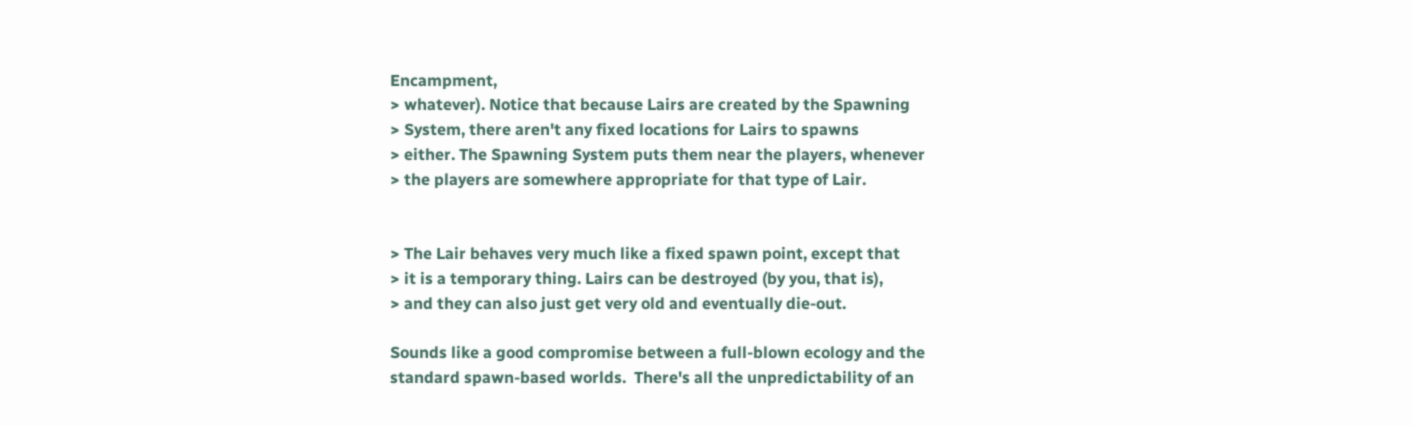Encampment,
> whatever). Notice that because Lairs are created by the Spawning
> System, there aren't any fixed locations for Lairs to spawns
> either. The Spawning System puts them near the players, whenever
> the players are somewhere appropriate for that type of Lair.


> The Lair behaves very much like a fixed spawn point, except that
> it is a temporary thing. Lairs can be destroyed (by you, that is),
> and they can also just get very old and eventually die-out.

Sounds like a good compromise between a full-blown ecology and the
standard spawn-based worlds.  There's all the unpredictability of an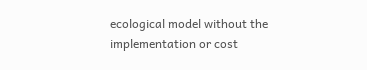ecological model without the implementation or cost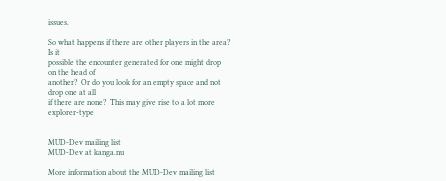issues.

So what happens if there are other players in the area?  Is it
possible the encounter generated for one might drop on the head of
another?  Or do you look for an empty space and not drop one at all
if there are none?  This may give rise to a lot more explorer-type


MUD-Dev mailing list
MUD-Dev at kanga.nu

More information about the MUD-Dev mailing list